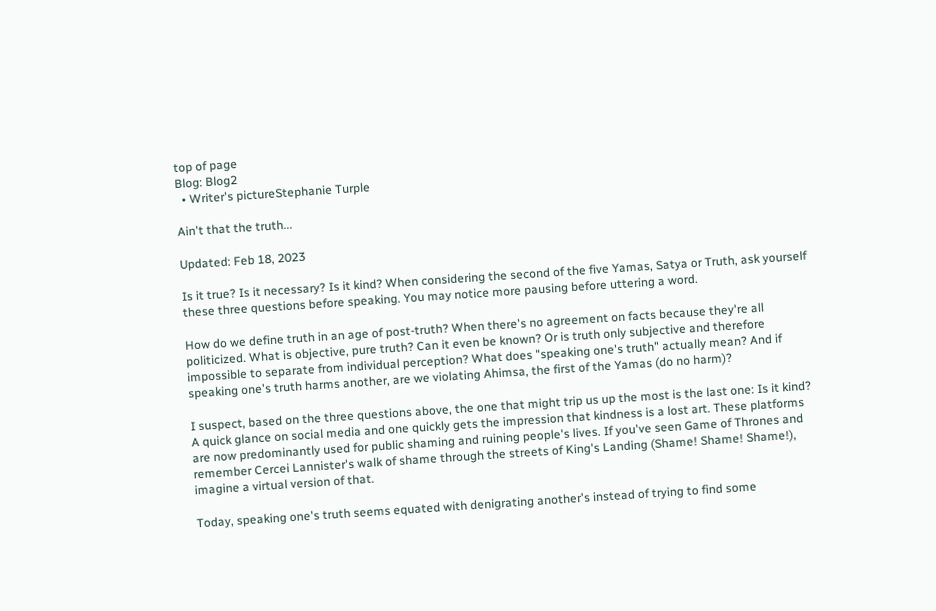top of page
Blog: Blog2
  • Writer's pictureStephanie Turple

Ain't that the truth...

Updated: Feb 18, 2023

Is it true? Is it necessary? Is it kind? When considering the second of the five Yamas, Satya or Truth, ask yourself these three questions before speaking. You may notice more pausing before uttering a word.

How do we define truth in an age of post-truth? When there's no agreement on facts because they're all politicized. What is objective, pure truth? Can it even be known? Or is truth only subjective and therefore impossible to separate from individual perception? What does "speaking one's truth" actually mean? And if speaking one's truth harms another, are we violating Ahimsa, the first of the Yamas (do no harm)?

I suspect, based on the three questions above, the one that might trip us up the most is the last one: Is it kind? A quick glance on social media and one quickly gets the impression that kindness is a lost art. These platforms are now predominantly used for public shaming and ruining people's lives. If you've seen Game of Thrones and remember Cercei Lannister's walk of shame through the streets of King's Landing (Shame! Shame! Shame!), imagine a virtual version of that.

Today, speaking one's truth seems equated with denigrating another's instead of trying to find some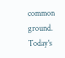common ground. Today's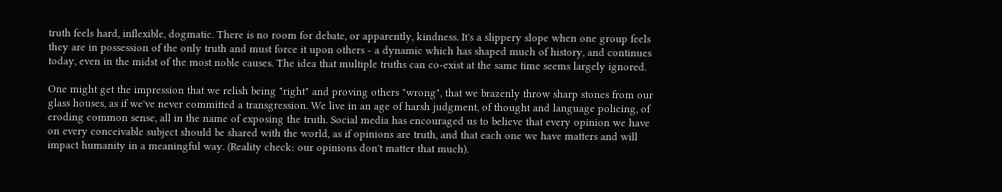truth feels hard, inflexible, dogmatic. There is no room for debate, or apparently, kindness. It's a slippery slope when one group feels they are in possession of the only truth and must force it upon others - a dynamic which has shaped much of history, and continues today, even in the midst of the most noble causes. The idea that multiple truths can co-exist at the same time seems largely ignored.

One might get the impression that we relish being "right" and proving others "wrong", that we brazenly throw sharp stones from our glass houses, as if we've never committed a transgression. We live in an age of harsh judgment, of thought and language policing, of eroding common sense, all in the name of exposing the truth. Social media has encouraged us to believe that every opinion we have on every conceivable subject should be shared with the world, as if opinions are truth, and that each one we have matters and will impact humanity in a meaningful way. (Reality check: our opinions don't matter that much).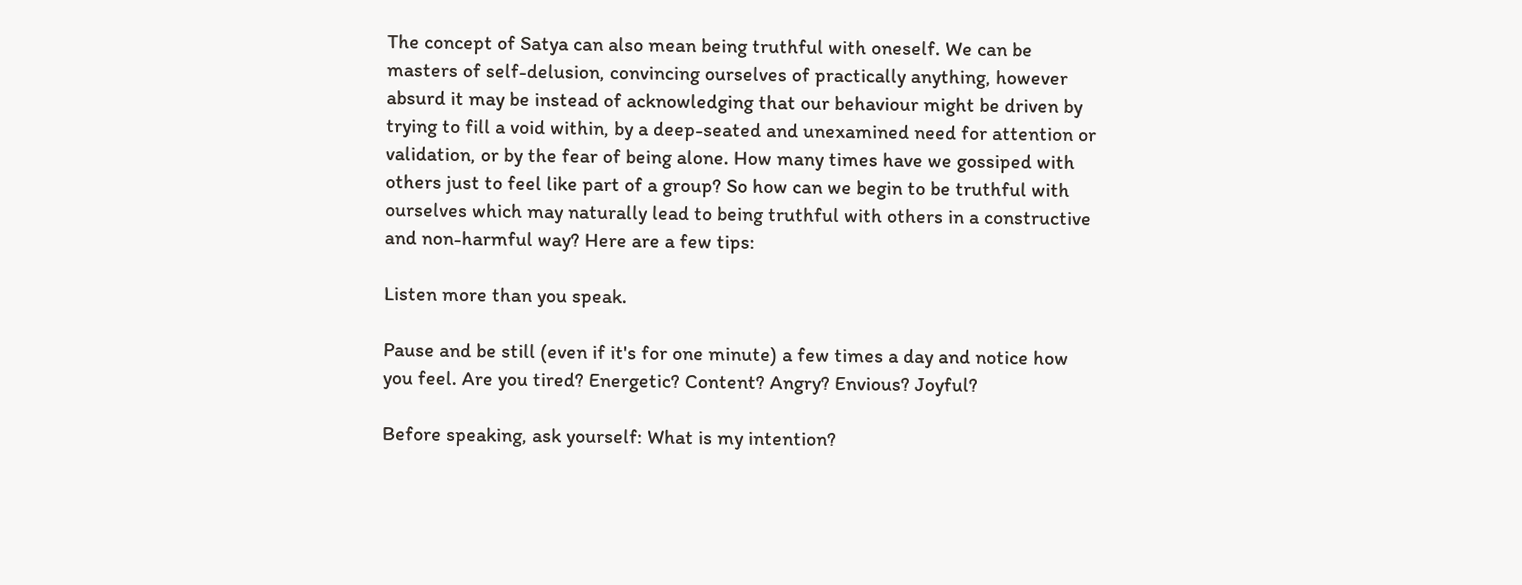The concept of Satya can also mean being truthful with oneself. We can be masters of self-delusion, convincing ourselves of practically anything, however absurd it may be instead of acknowledging that our behaviour might be driven by trying to fill a void within, by a deep-seated and unexamined need for attention or validation, or by the fear of being alone. How many times have we gossiped with others just to feel like part of a group? So how can we begin to be truthful with ourselves which may naturally lead to being truthful with others in a constructive and non-harmful way? Here are a few tips:

Listen more than you speak.

Pause and be still (even if it's for one minute) a few times a day and notice how you feel. Are you tired? Energetic? Content? Angry? Envious? Joyful?

Before speaking, ask yourself: What is my intention?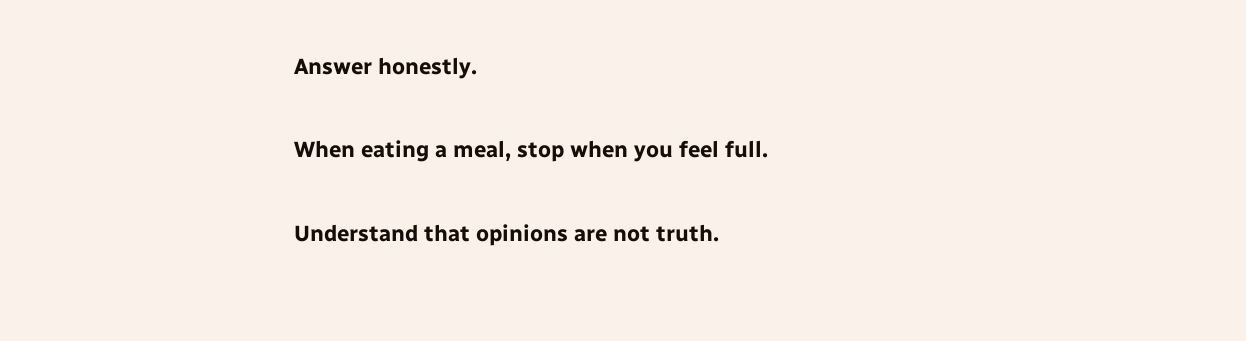Answer honestly.

When eating a meal, stop when you feel full.

Understand that opinions are not truth.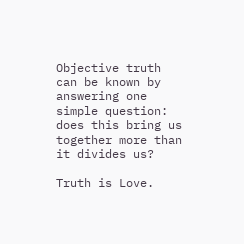Objective truth can be known by answering one simple question: does this bring us together more than it divides us?

Truth is Love.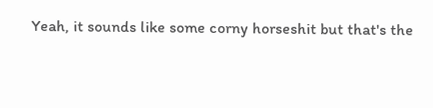Yeah, it sounds like some corny horseshit but that's the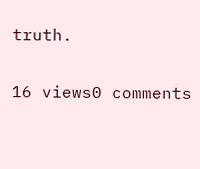truth.

16 views0 comments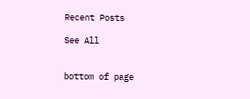Recent Posts

See All


bottom of page